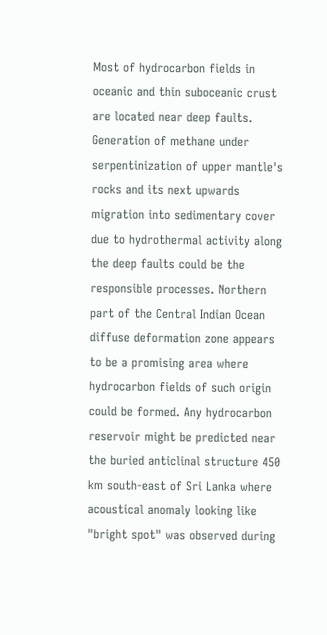Most of hydrocarbon fields in oceanic and thin suboceanic crust are located near deep faults. Generation of methane under serpentinization of upper mantle's rocks and its next upwards migration into sedimentary cover due to hydrothermal activity along the deep faults could be the responsible processes. Northern part of the Central Indian Ocean diffuse deformation zone appears to be a promising area where hydrocarbon fields of such origin could be formed. Any hydrocarbon reservoir might be predicted near the buried anticlinal structure 450 km south-east of Sri Lanka where acoustical anomaly looking like "bright spot" was observed during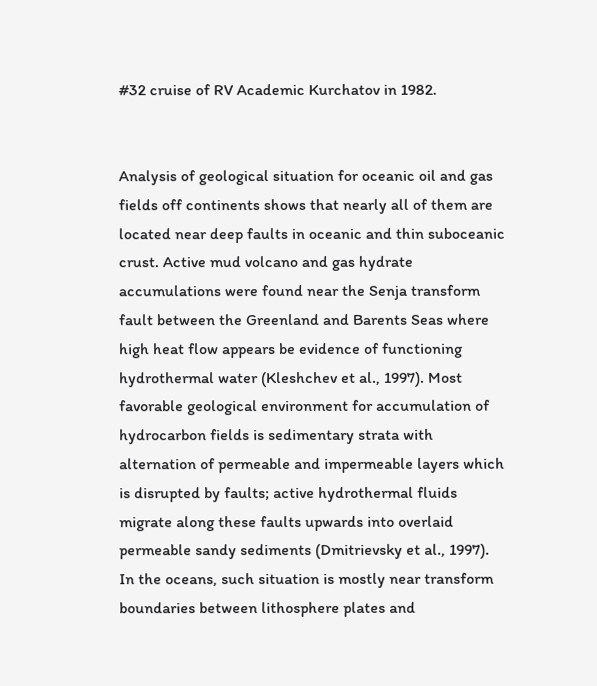#32 cruise of RV Academic Kurchatov in 1982.


Analysis of geological situation for oceanic oil and gas fields off continents shows that nearly all of them are located near deep faults in oceanic and thin suboceanic crust. Active mud volcano and gas hydrate accumulations were found near the Senja transform fault between the Greenland and Barents Seas where high heat flow appears be evidence of functioning hydrothermal water (Kleshchev et al., 1997). Most favorable geological environment for accumulation of hydrocarbon fields is sedimentary strata with alternation of permeable and impermeable layers which is disrupted by faults; active hydrothermal fluids migrate along these faults upwards into overlaid permeable sandy sediments (Dmitrievsky et al., 1997). In the oceans, such situation is mostly near transform boundaries between lithosphere plates and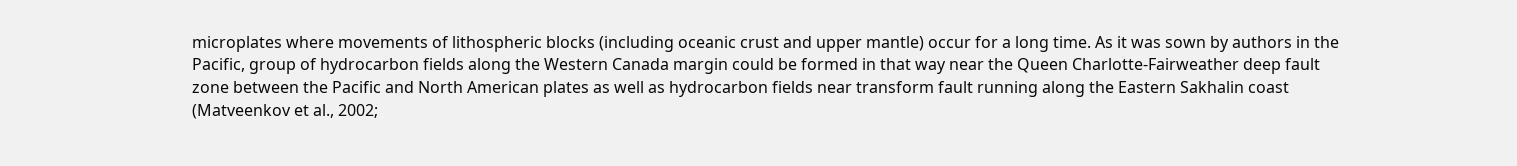microplates where movements of lithospheric blocks (including oceanic crust and upper mantle) occur for a long time. As it was sown by authors in the Pacific, group of hydrocarbon fields along the Western Canada margin could be formed in that way near the Queen Charlotte-Fairweather deep fault zone between the Pacific and North American plates as well as hydrocarbon fields near transform fault running along the Eastern Sakhalin coast (Matveenkov et al., 2002;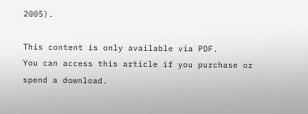2005).

This content is only available via PDF.
You can access this article if you purchase or spend a download.